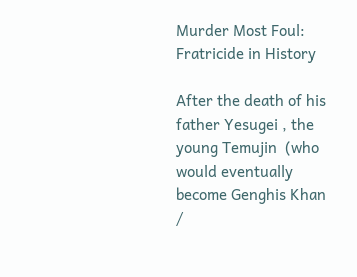Murder Most Foul: Fratricide in History

After the death of his father Yesugei , the young Temujin  (who would eventually become Genghis Khan /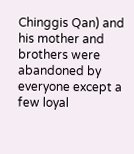Chinggis Qan) and his mother and brothers were abandoned by everyone except a few loyal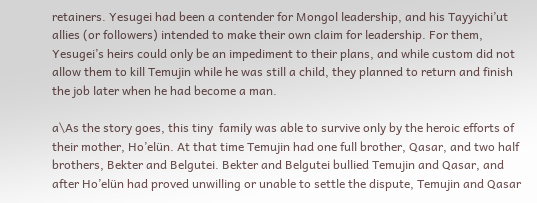retainers. Yesugei had been a contender for Mongol leadership, and his Tayyichi’ut allies (or followers) intended to make their own claim for leadership. For them, Yesugei’s heirs could only be an impediment to their plans, and while custom did not allow them to kill Temujin while he was still a child, they planned to return and finish the job later when he had become a man.

a\As the story goes, this tiny  family was able to survive only by the heroic efforts of their mother, Ho’elün. At that time Temujin had one full brother, Qasar, and two half brothers, Bekter and Belgutei. Bekter and Belgutei bullied Temujin and Qasar, and after Ho’elün had proved unwilling or unable to settle the dispute, Temujin and Qasar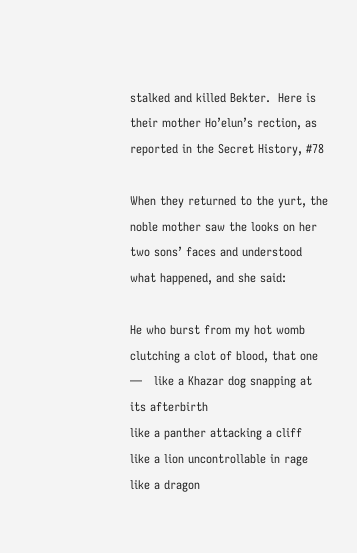stalked and killed Bekter.  Here is their mother Ho’elun’s rection, as reported in the Secret History, #78

When they returned to the yurt, the noble mother saw the looks on her two sons’ faces and understood what happened, and she said:

He who burst from my hot womb clutching a clot of blood, that one —   like a Khazar dog snapping at its afterbirth
like a panther attacking a cliff
like a lion uncontrollable in rage
like a dragon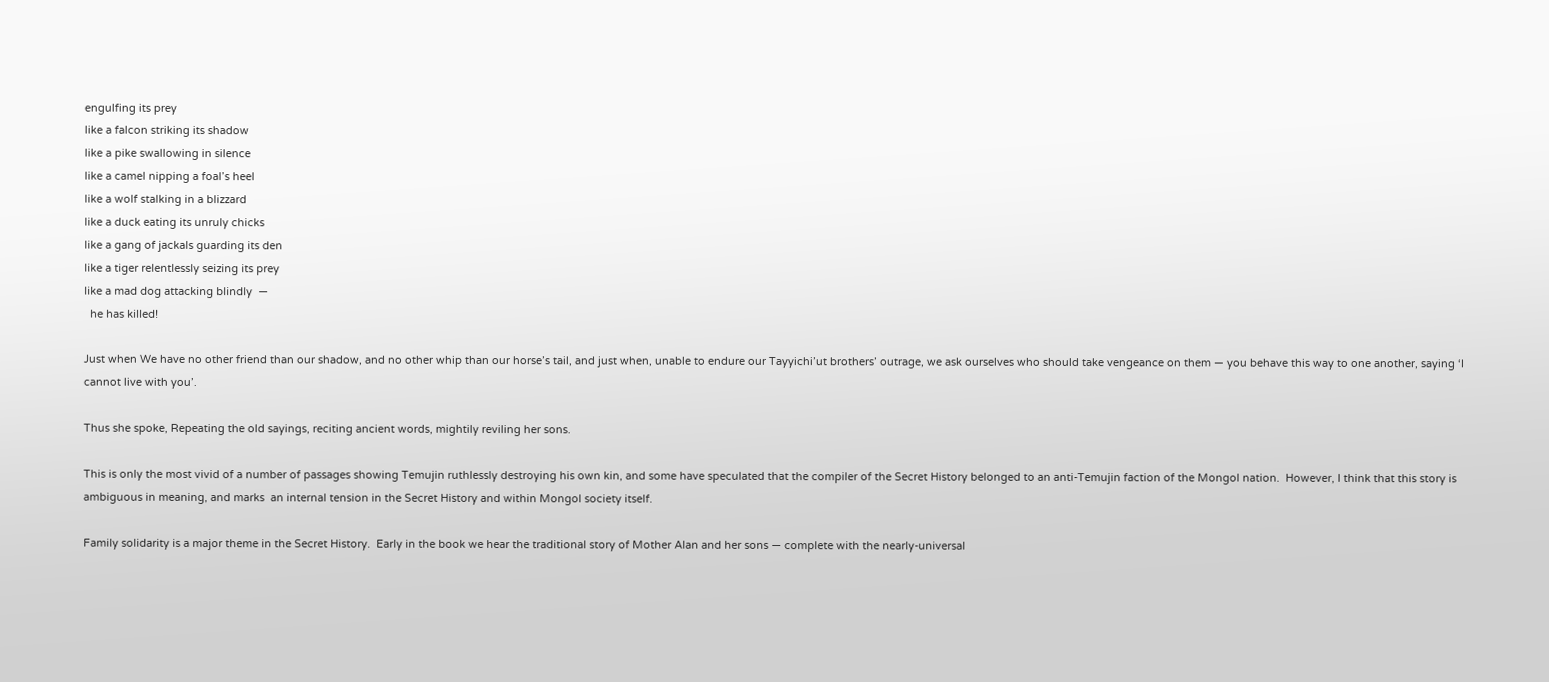engulfing its prey
like a falcon striking its shadow
like a pike swallowing in silence
like a camel nipping a foal’s heel
like a wolf stalking in a blizzard
like a duck eating its unruly chicks
like a gang of jackals guarding its den
like a tiger relentlessly seizing its prey
like a mad dog attacking blindly  —
  he has killed!

Just when We have no other friend than our shadow, and no other whip than our horse’s tail, and just when, unable to endure our Tayyichi’ut brothers’ outrage, we ask ourselves who should take vengeance on them — you behave this way to one another, saying ‘I cannot live with you’.

Thus she spoke, Repeating the old sayings, reciting ancient words, mightily reviling her sons.

This is only the most vivid of a number of passages showing Temujin ruthlessly destroying his own kin, and some have speculated that the compiler of the Secret History belonged to an anti-Temujin faction of the Mongol nation.  However, I think that this story is ambiguous in meaning, and marks  an internal tension in the Secret History and within Mongol society itself.

Family solidarity is a major theme in the Secret History.  Early in the book we hear the traditional story of Mother Alan and her sons — complete with the nearly-universal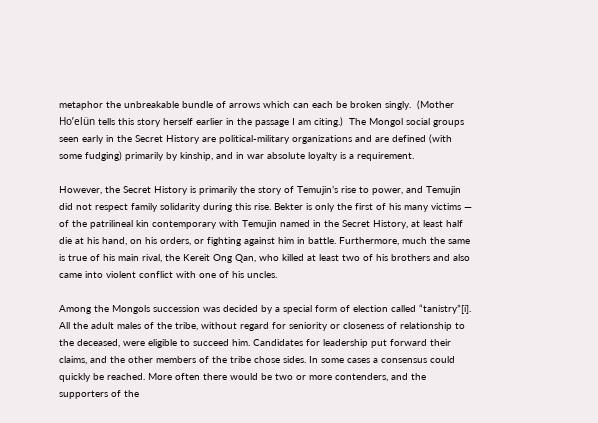metaphor the unbreakable bundle of arrows which can each be broken singly.  (Mother Ho’elün tells this story herself earlier in the passage I am citing.)  The Mongol social groups seen early in the Secret History are political-military organizations and are defined (with some fudging) primarily by kinship, and in war absolute loyalty is a requirement.

However, the Secret History is primarily the story of Temujin’s rise to power, and Temujin did not respect family solidarity during this rise. Bekter is only the first of his many victims — of the patrilineal kin contemporary with Temujin named in the Secret History, at least half die at his hand, on his orders, or fighting against him in battle. Furthermore, much the same is true of his main rival, the Kereit Ong Qan, who killed at least two of his brothers and also came into violent conflict with one of his uncles.

Among the Mongols succession was decided by a special form of election called “tanistry”[i]. All the adult males of the tribe, without regard for seniority or closeness of relationship to the deceased, were eligible to succeed him. Candidates for leadership put forward their claims, and the other members of the tribe chose sides. In some cases a consensus could quickly be reached. More often there would be two or more contenders, and the supporters of the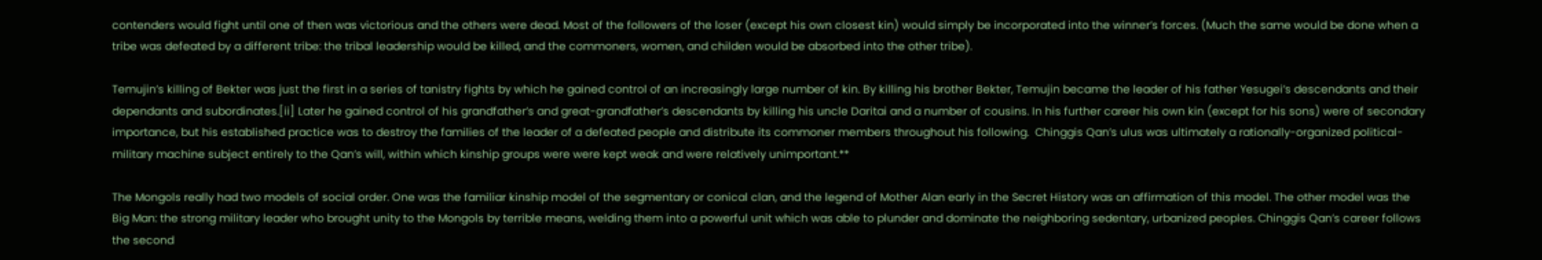contenders would fight until one of then was victorious and the others were dead. Most of the followers of the loser (except his own closest kin) would simply be incorporated into the winner’s forces. (Much the same would be done when a tribe was defeated by a different tribe: the tribal leadership would be killed, and the commoners, women, and childen would be absorbed into the other tribe).

Temujin’s killing of Bekter was just the first in a series of tanistry fights by which he gained control of an increasingly large number of kin. By killing his brother Bekter, Temujin became the leader of his father Yesugei’s descendants and their dependants and subordinates.[ii] Later he gained control of his grandfather’s and great-grandfather’s descendants by killing his uncle Daritai and a number of cousins. In his further career his own kin (except for his sons) were of secondary importance, but his established practice was to destroy the families of the leader of a defeated people and distribute its commoner members throughout his following.  Chinggis Qan’s ulus was ultimately a rationally-organized political-military machine subject entirely to the Qan’s will, within which kinship groups were were kept weak and were relatively unimportant.**

The Mongols really had two models of social order. One was the familiar kinship model of the segmentary or conical clan, and the legend of Mother Alan early in the Secret History was an affirmation of this model. The other model was the Big Man: the strong military leader who brought unity to the Mongols by terrible means, welding them into a powerful unit which was able to plunder and dominate the neighboring sedentary, urbanized peoples. Chinggis Qan’s career follows the second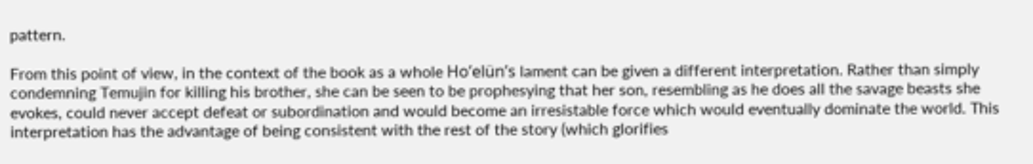pattern.

From this point of view, in the context of the book as a whole Ho’elün’s lament can be given a different interpretation. Rather than simply condemning Temujin for killing his brother, she can be seen to be prophesying that her son, resembling as he does all the savage beasts she evokes, could never accept defeat or subordination and would become an irresistable force which would eventually dominate the world. This interpretation has the advantage of being consistent with the rest of the story (which glorifies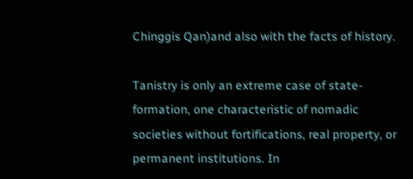Chinggis Qan)and also with the facts of history.

Tanistry is only an extreme case of state-formation, one characteristic of nomadic societies without fortifications, real property, or permanent institutions. In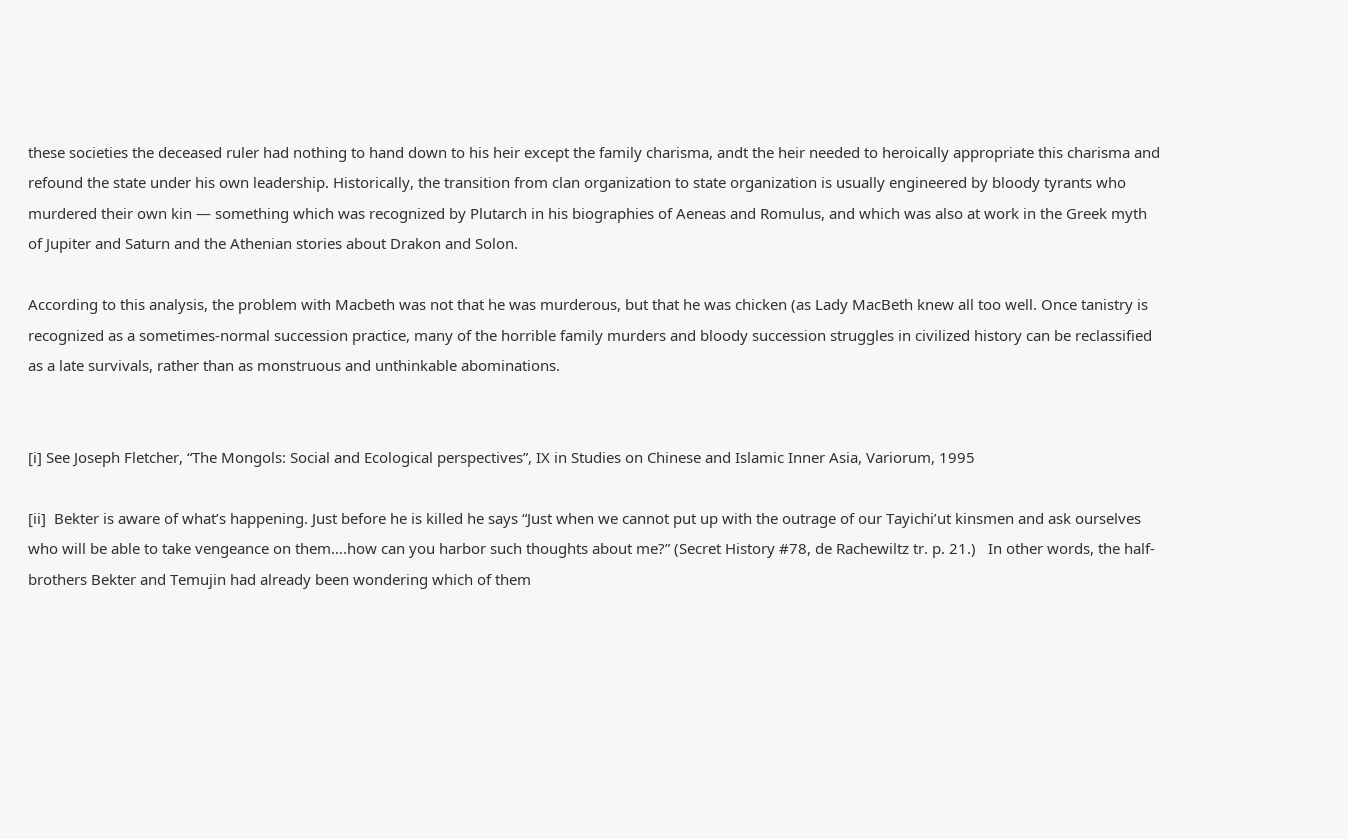these societies the deceased ruler had nothing to hand down to his heir except the family charisma, andt the heir needed to heroically appropriate this charisma and refound the state under his own leadership. Historically, the transition from clan organization to state organization is usually engineered by bloody tyrants who murdered their own kin — something which was recognized by Plutarch in his biographies of Aeneas and Romulus, and which was also at work in the Greek myth of Jupiter and Saturn and the Athenian stories about Drakon and Solon.

According to this analysis, the problem with Macbeth was not that he was murderous, but that he was chicken (as Lady MacBeth knew all too well. Once tanistry is recognized as a sometimes-normal succession practice, many of the horrible family murders and bloody succession struggles in civilized history can be reclassified as a late survivals, rather than as monstruous and unthinkable abominations.


[i] See Joseph Fletcher, “The Mongols: Social and Ecological perspectives”, IX in Studies on Chinese and Islamic Inner Asia, Variorum, 1995

[ii]  Bekter is aware of what’s happening. Just before he is killed he says “Just when we cannot put up with the outrage of our Tayichi’ut kinsmen and ask ourselves who will be able to take vengeance on them….how can you harbor such thoughts about me?” (Secret History #78, de Rachewiltz tr. p. 21.)   In other words, the half-brothers Bekter and Temujin had already been wondering which of them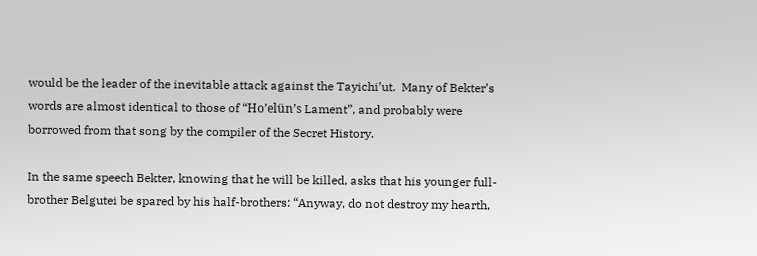would be the leader of the inevitable attack against the Tayichi’ut.  Many of Bekter’s words are almost identical to those of “Ho’elün’s Lament”, and probably were borrowed from that song by the compiler of the Secret History.

In the same speech Bekter, knowing that he will be killed, asks that his younger full-brother Belgutei be spared by his half-brothers: “Anyway, do not destroy my hearth,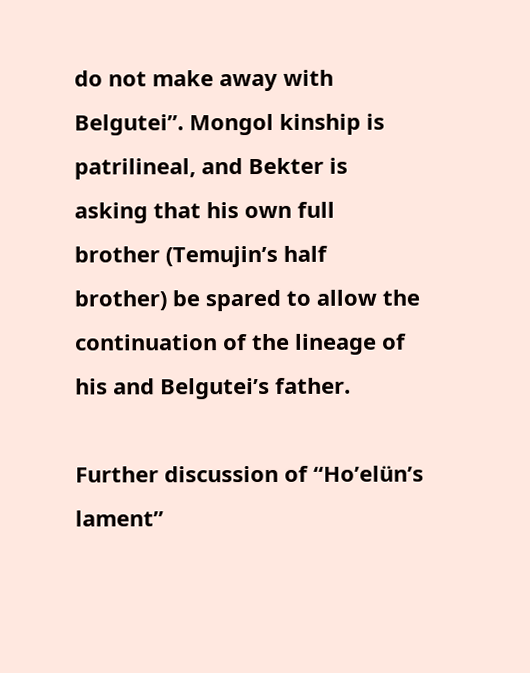do not make away with Belgutei”. Mongol kinship is patrilineal, and Bekter is asking that his own full brother (Temujin’s half brother) be spared to allow the continuation of the lineage of his and Belgutei’s father.

Further discussion of “Ho’elün’s lament”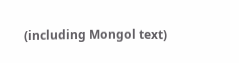(including Mongol text)